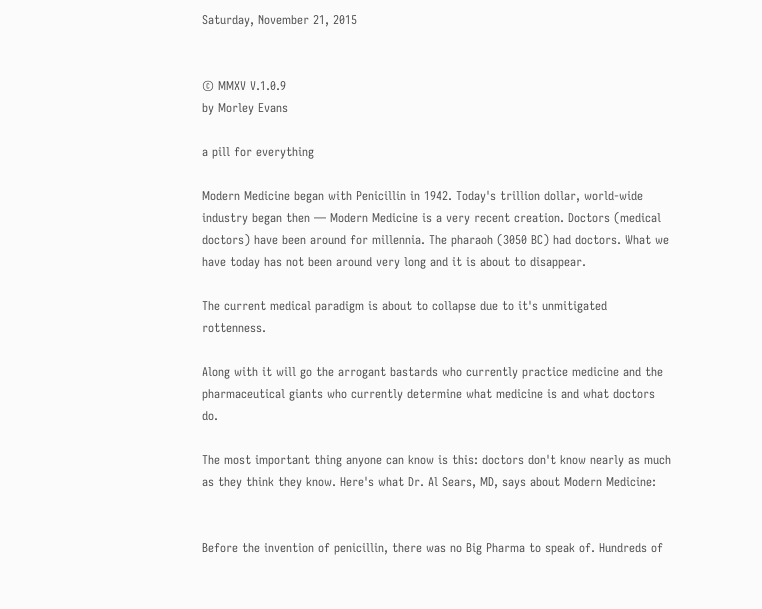Saturday, November 21, 2015


© MMXV V.1.0.9
by Morley Evans

a pill for everything

Modern Medicine began with Penicillin in 1942. Today's trillion dollar, world-wide industry began then — Modern Medicine is a very recent creation. Doctors (medical doctors) have been around for millennia. The pharaoh (3050 BC) had doctors. What we have today has not been around very long and it is about to disappear.

The current medical paradigm is about to collapse due to it's unmitigated rottenness.

Along with it will go the arrogant bastards who currently practice medicine and the pharmaceutical giants who currently determine what medicine is and what doctors do.

The most important thing anyone can know is this: doctors don't know nearly as much as they think they know. Here's what Dr. Al Sears, MD, says about Modern Medicine:


Before the invention of penicillin, there was no Big Pharma to speak of. Hundreds of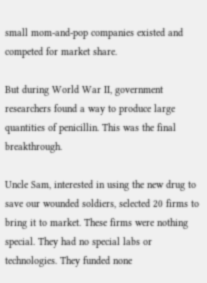small mom-and-pop companies existed and competed for market share.

But during World War II, government researchers found a way to produce large quantities of penicillin. This was the final breakthrough.

Uncle Sam, interested in using the new drug to save our wounded soldiers, selected 20 firms to bring it to market. These firms were nothing special. They had no special labs or technologies. They funded none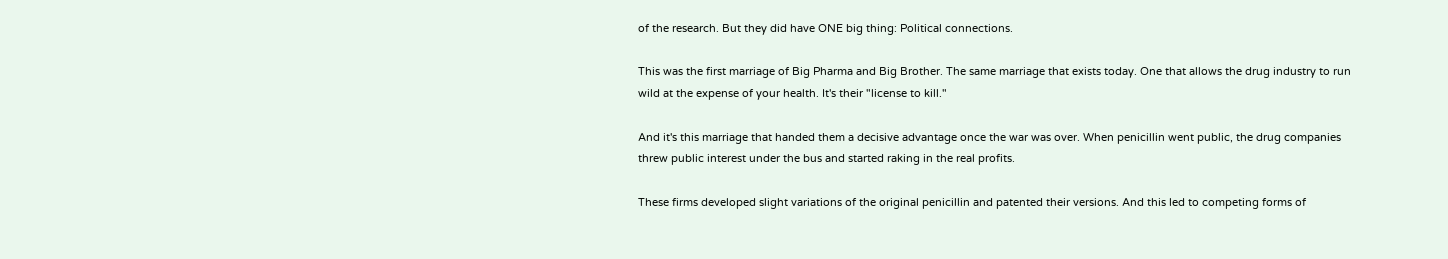of the research. But they did have ONE big thing: Political connections.

This was the first marriage of Big Pharma and Big Brother. The same marriage that exists today. One that allows the drug industry to run wild at the expense of your health. It's their "license to kill."

And it's this marriage that handed them a decisive advantage once the war was over. When penicillin went public, the drug companies threw public interest under the bus and started raking in the real profits.

These firms developed slight variations of the original penicillin and patented their versions. And this led to competing forms of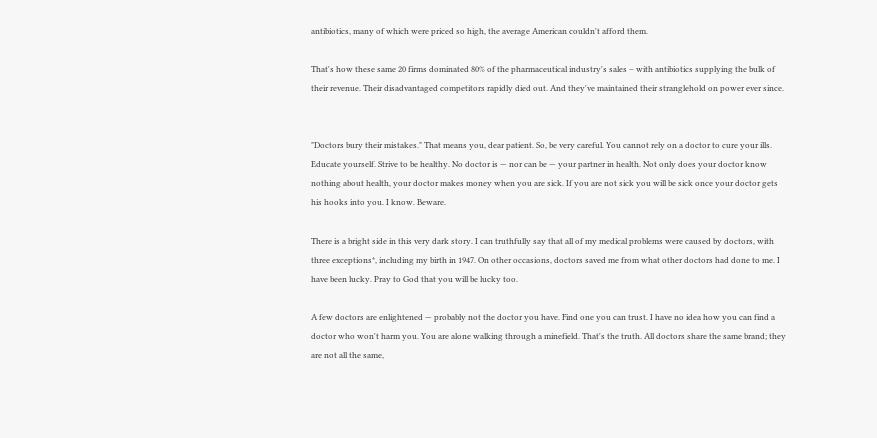antibiotics, many of which were priced so high, the average American couldn't afford them.

That's how these same 20 firms dominated 80% of the pharmaceutical industry's sales – with antibiotics supplying the bulk of their revenue. Their disadvantaged competitors rapidly died out. And they've maintained their stranglehold on power ever since.


"Doctors bury their mistakes." That means you, dear patient. So, be very careful. You cannot rely on a doctor to cure your ills. Educate yourself. Strive to be healthy. No doctor is — nor can be — your partner in health. Not only does your doctor know nothing about health, your doctor makes money when you are sick. If you are not sick you will be sick once your doctor gets his hooks into you. I know. Beware.

There is a bright side in this very dark story. I can truthfully say that all of my medical problems were caused by doctors, with three exceptions*, including my birth in 1947. On other occasions, doctors saved me from what other doctors had done to me. I have been lucky. Pray to God that you will be lucky too.

A few doctors are enlightened — probably not the doctor you have. Find one you can trust. I have no idea how you can find a doctor who won't harm you. You are alone walking through a minefield. That's the truth. All doctors share the same brand; they are not all the same,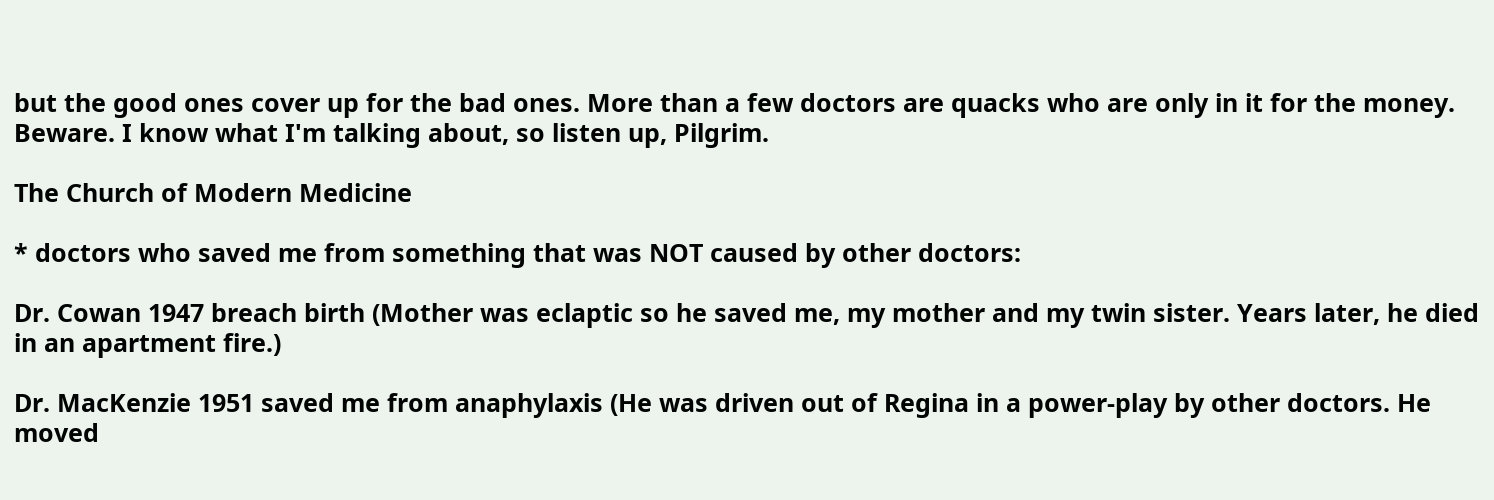but the good ones cover up for the bad ones. More than a few doctors are quacks who are only in it for the money. Beware. I know what I'm talking about, so listen up, Pilgrim.

The Church of Modern Medicine

* doctors who saved me from something that was NOT caused by other doctors:

Dr. Cowan 1947 breach birth (Mother was eclaptic so he saved me, my mother and my twin sister. Years later, he died in an apartment fire.)

Dr. MacKenzie 1951 saved me from anaphylaxis (He was driven out of Regina in a power-play by other doctors. He moved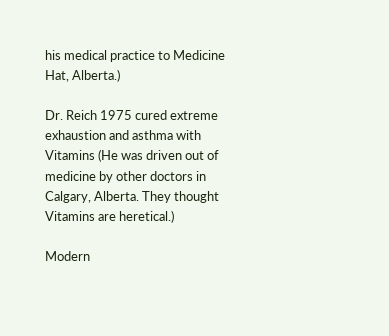his medical practice to Medicine Hat, Alberta.)

Dr. Reich 1975 cured extreme exhaustion and asthma with Vitamins (He was driven out of medicine by other doctors in Calgary, Alberta. They thought Vitamins are heretical.)

Modern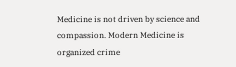Medicine is not driven by science and compassion. Modern Medicine is organized crime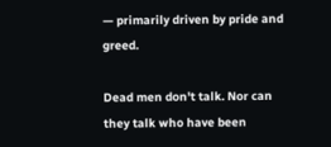— primarily driven by pride and greed.

Dead men don't talk. Nor can they talk who have been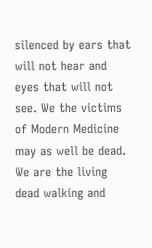silenced by ears that will not hear and eyes that will not see. We the victims of Modern Medicine may as well be dead. We are the living dead walking and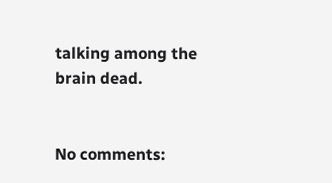talking among the brain dead.


No comments: